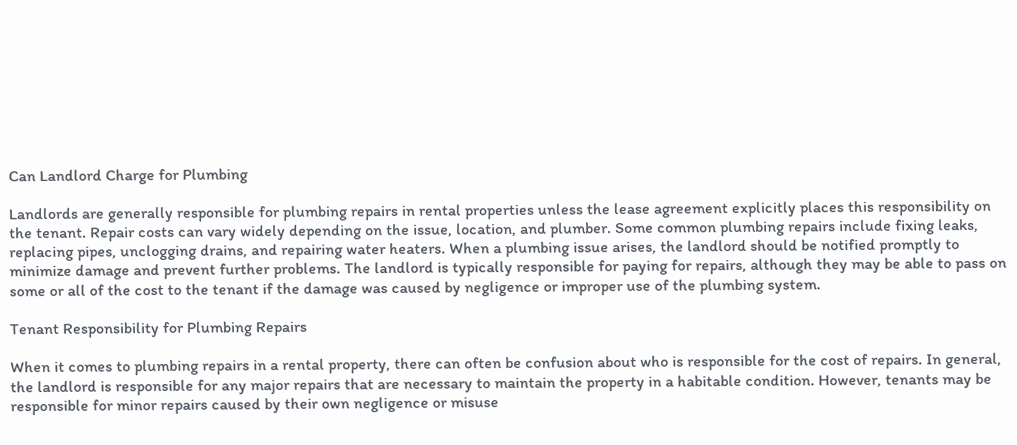Can Landlord Charge for Plumbing

Landlords are generally responsible for plumbing repairs in rental properties unless the lease agreement explicitly places this responsibility on the tenant. Repair costs can vary widely depending on the issue, location, and plumber. Some common plumbing repairs include fixing leaks, replacing pipes, unclogging drains, and repairing water heaters. When a plumbing issue arises, the landlord should be notified promptly to minimize damage and prevent further problems. The landlord is typically responsible for paying for repairs, although they may be able to pass on some or all of the cost to the tenant if the damage was caused by negligence or improper use of the plumbing system.

Tenant Responsibility for Plumbing Repairs

When it comes to plumbing repairs in a rental property, there can often be confusion about who is responsible for the cost of repairs. In general, the landlord is responsible for any major repairs that are necessary to maintain the property in a habitable condition. However, tenants may be responsible for minor repairs caused by their own negligence or misuse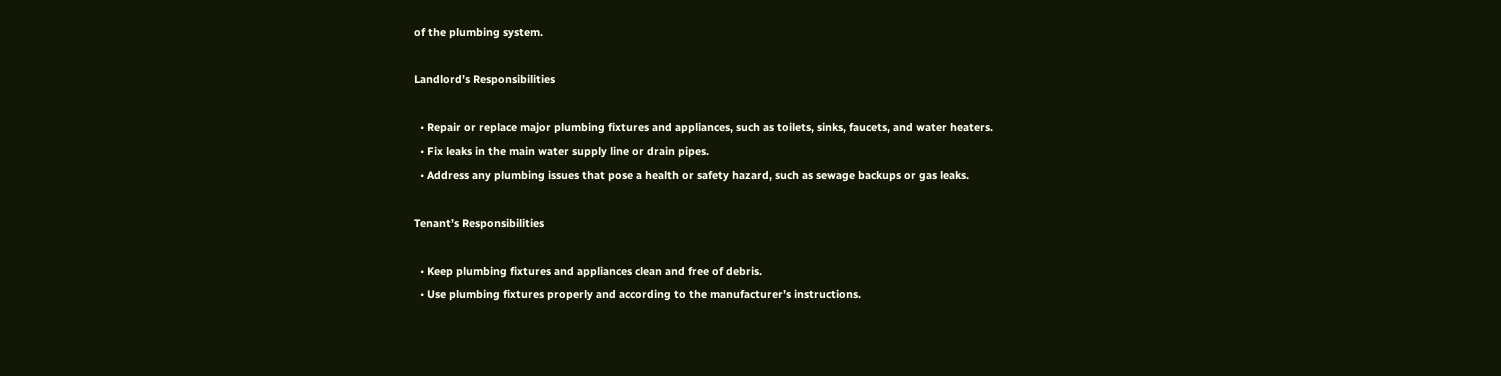of the plumbing system.

Landlord’s Responsibilities

  • Repair or replace major plumbing fixtures and appliances, such as toilets, sinks, faucets, and water heaters.
  • Fix leaks in the main water supply line or drain pipes.
  • Address any plumbing issues that pose a health or safety hazard, such as sewage backups or gas leaks.

Tenant’s Responsibilities

  • Keep plumbing fixtures and appliances clean and free of debris.
  • Use plumbing fixtures properly and according to the manufacturer’s instructions.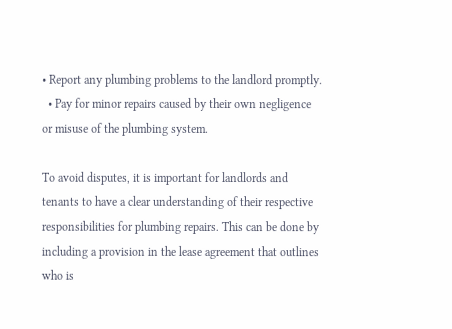• Report any plumbing problems to the landlord promptly.
  • Pay for minor repairs caused by their own negligence or misuse of the plumbing system.

To avoid disputes, it is important for landlords and tenants to have a clear understanding of their respective responsibilities for plumbing repairs. This can be done by including a provision in the lease agreement that outlines who is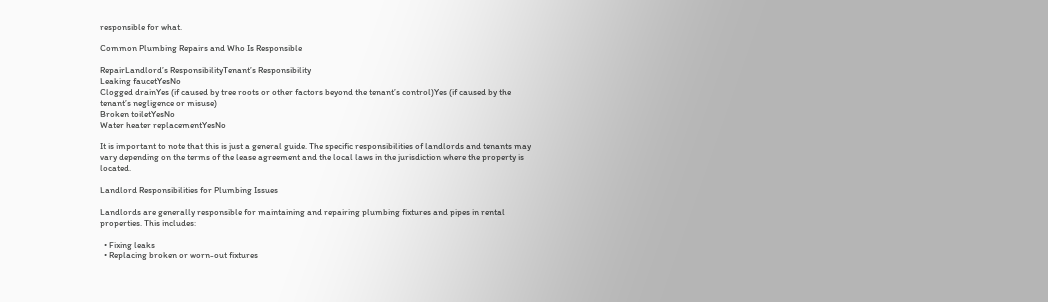responsible for what.

Common Plumbing Repairs and Who Is Responsible

RepairLandlord’s ResponsibilityTenant’s Responsibility
Leaking faucetYesNo
Clogged drainYes (if caused by tree roots or other factors beyond the tenant’s control)Yes (if caused by the tenant’s negligence or misuse)
Broken toiletYesNo
Water heater replacementYesNo

It is important to note that this is just a general guide. The specific responsibilities of landlords and tenants may vary depending on the terms of the lease agreement and the local laws in the jurisdiction where the property is located.

Landlord Responsibilities for Plumbing Issues

Landlords are generally responsible for maintaining and repairing plumbing fixtures and pipes in rental properties. This includes:

  • Fixing leaks
  • Replacing broken or worn-out fixtures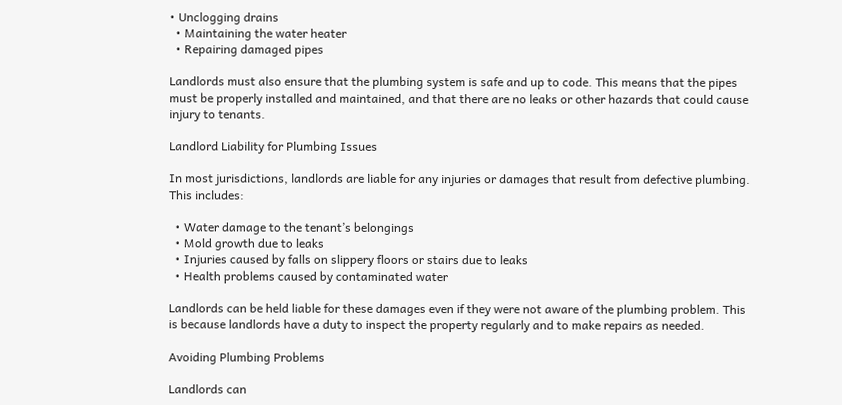• Unclogging drains
  • Maintaining the water heater
  • Repairing damaged pipes

Landlords must also ensure that the plumbing system is safe and up to code. This means that the pipes must be properly installed and maintained, and that there are no leaks or other hazards that could cause injury to tenants.

Landlord Liability for Plumbing Issues

In most jurisdictions, landlords are liable for any injuries or damages that result from defective plumbing. This includes:

  • Water damage to the tenant’s belongings
  • Mold growth due to leaks
  • Injuries caused by falls on slippery floors or stairs due to leaks
  • Health problems caused by contaminated water

Landlords can be held liable for these damages even if they were not aware of the plumbing problem. This is because landlords have a duty to inspect the property regularly and to make repairs as needed.

Avoiding Plumbing Problems

Landlords can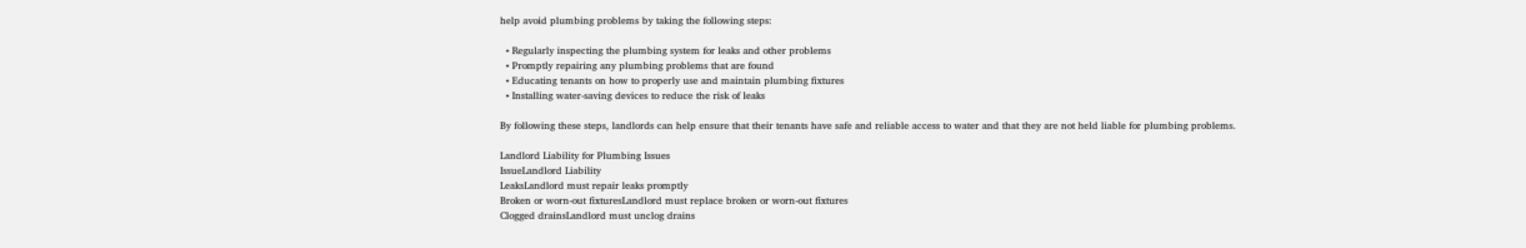help avoid plumbing problems by taking the following steps:

  • Regularly inspecting the plumbing system for leaks and other problems
  • Promptly repairing any plumbing problems that are found
  • Educating tenants on how to properly use and maintain plumbing fixtures
  • Installing water-saving devices to reduce the risk of leaks

By following these steps, landlords can help ensure that their tenants have safe and reliable access to water and that they are not held liable for plumbing problems.

Landlord Liability for Plumbing Issues
IssueLandlord Liability
LeaksLandlord must repair leaks promptly
Broken or worn-out fixturesLandlord must replace broken or worn-out fixtures
Clogged drainsLandlord must unclog drains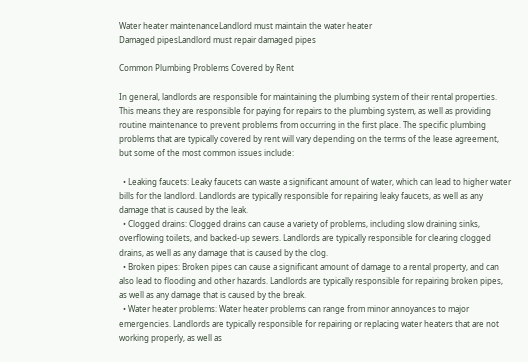Water heater maintenanceLandlord must maintain the water heater
Damaged pipesLandlord must repair damaged pipes

Common Plumbing Problems Covered by Rent

In general, landlords are responsible for maintaining the plumbing system of their rental properties. This means they are responsible for paying for repairs to the plumbing system, as well as providing routine maintenance to prevent problems from occurring in the first place. The specific plumbing problems that are typically covered by rent will vary depending on the terms of the lease agreement, but some of the most common issues include:

  • Leaking faucets: Leaky faucets can waste a significant amount of water, which can lead to higher water bills for the landlord. Landlords are typically responsible for repairing leaky faucets, as well as any damage that is caused by the leak.
  • Clogged drains: Clogged drains can cause a variety of problems, including slow draining sinks, overflowing toilets, and backed-up sewers. Landlords are typically responsible for clearing clogged drains, as well as any damage that is caused by the clog.
  • Broken pipes: Broken pipes can cause a significant amount of damage to a rental property, and can also lead to flooding and other hazards. Landlords are typically responsible for repairing broken pipes, as well as any damage that is caused by the break.
  • Water heater problems: Water heater problems can range from minor annoyances to major emergencies. Landlords are typically responsible for repairing or replacing water heaters that are not working properly, as well as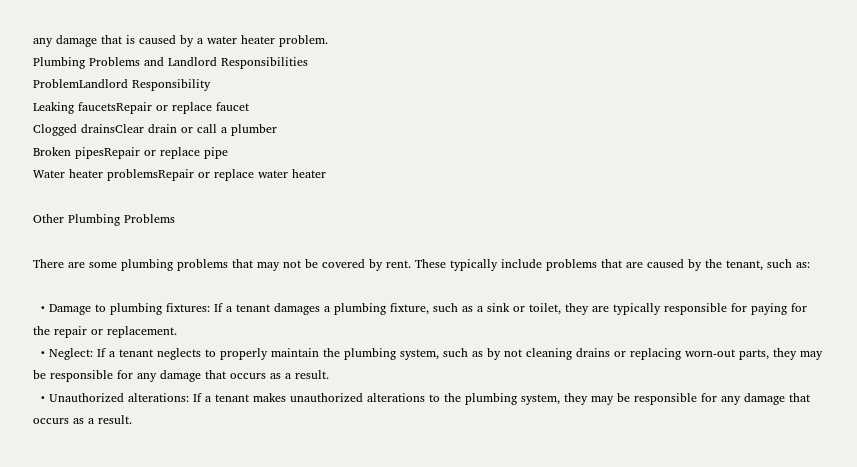any damage that is caused by a water heater problem.
Plumbing Problems and Landlord Responsibilities
ProblemLandlord Responsibility
Leaking faucetsRepair or replace faucet
Clogged drainsClear drain or call a plumber
Broken pipesRepair or replace pipe
Water heater problemsRepair or replace water heater

Other Plumbing Problems

There are some plumbing problems that may not be covered by rent. These typically include problems that are caused by the tenant, such as:

  • Damage to plumbing fixtures: If a tenant damages a plumbing fixture, such as a sink or toilet, they are typically responsible for paying for the repair or replacement.
  • Neglect: If a tenant neglects to properly maintain the plumbing system, such as by not cleaning drains or replacing worn-out parts, they may be responsible for any damage that occurs as a result.
  • Unauthorized alterations: If a tenant makes unauthorized alterations to the plumbing system, they may be responsible for any damage that occurs as a result.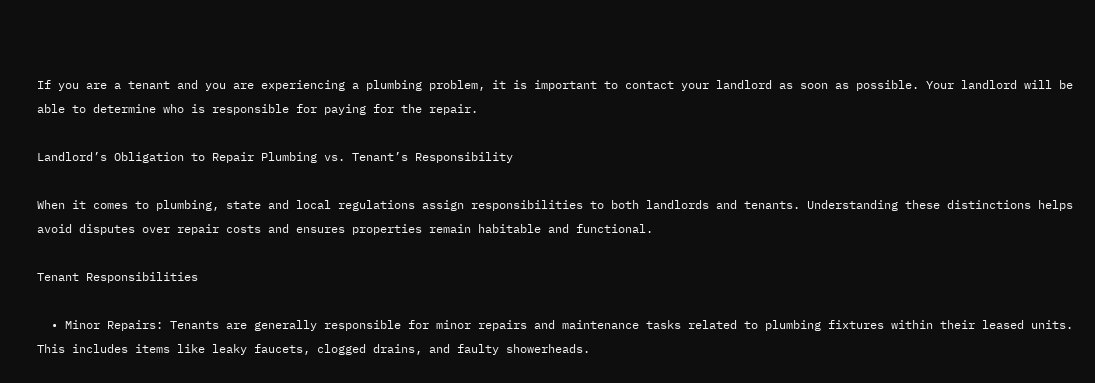If you are a tenant and you are experiencing a plumbing problem, it is important to contact your landlord as soon as possible. Your landlord will be able to determine who is responsible for paying for the repair.

Landlord’s Obligation to Repair Plumbing vs. Tenant’s Responsibility

When it comes to plumbing, state and local regulations assign responsibilities to both landlords and tenants. Understanding these distinctions helps avoid disputes over repair costs and ensures properties remain habitable and functional.

Tenant Responsibilities

  • Minor Repairs: Tenants are generally responsible for minor repairs and maintenance tasks related to plumbing fixtures within their leased units. This includes items like leaky faucets, clogged drains, and faulty showerheads.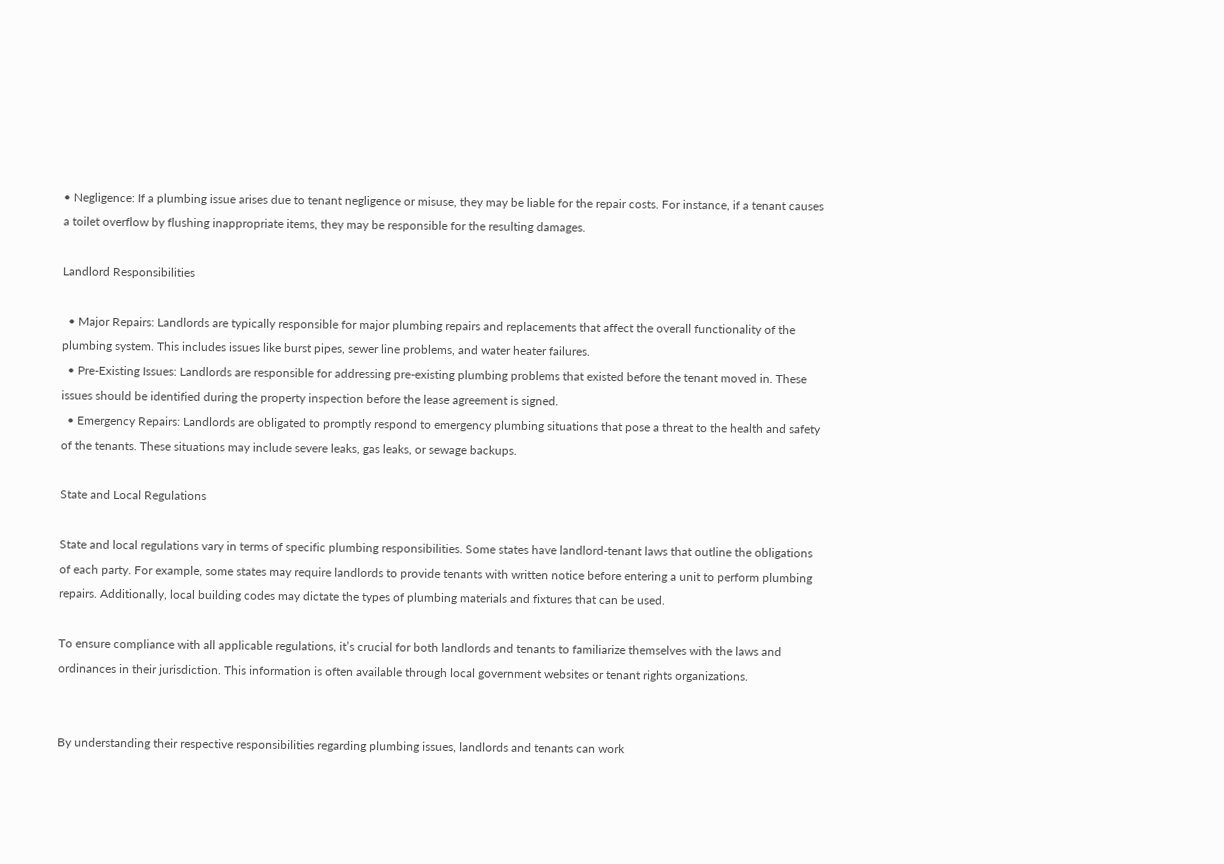• Negligence: If a plumbing issue arises due to tenant negligence or misuse, they may be liable for the repair costs. For instance, if a tenant causes a toilet overflow by flushing inappropriate items, they may be responsible for the resulting damages.

Landlord Responsibilities

  • Major Repairs: Landlords are typically responsible for major plumbing repairs and replacements that affect the overall functionality of the plumbing system. This includes issues like burst pipes, sewer line problems, and water heater failures.
  • Pre-Existing Issues: Landlords are responsible for addressing pre-existing plumbing problems that existed before the tenant moved in. These issues should be identified during the property inspection before the lease agreement is signed.
  • Emergency Repairs: Landlords are obligated to promptly respond to emergency plumbing situations that pose a threat to the health and safety of the tenants. These situations may include severe leaks, gas leaks, or sewage backups.

State and Local Regulations

State and local regulations vary in terms of specific plumbing responsibilities. Some states have landlord-tenant laws that outline the obligations of each party. For example, some states may require landlords to provide tenants with written notice before entering a unit to perform plumbing repairs. Additionally, local building codes may dictate the types of plumbing materials and fixtures that can be used.

To ensure compliance with all applicable regulations, it’s crucial for both landlords and tenants to familiarize themselves with the laws and ordinances in their jurisdiction. This information is often available through local government websites or tenant rights organizations.


By understanding their respective responsibilities regarding plumbing issues, landlords and tenants can work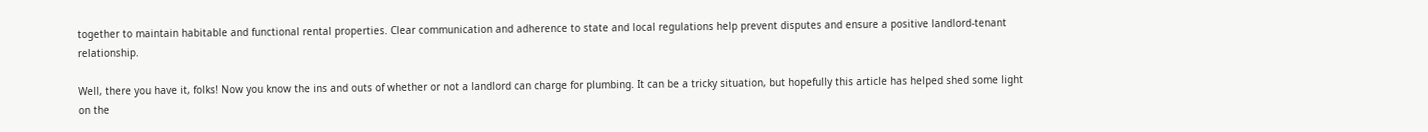together to maintain habitable and functional rental properties. Clear communication and adherence to state and local regulations help prevent disputes and ensure a positive landlord-tenant relationship.

Well, there you have it, folks! Now you know the ins and outs of whether or not a landlord can charge for plumbing. It can be a tricky situation, but hopefully this article has helped shed some light on the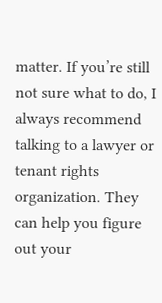matter. If you’re still not sure what to do, I always recommend talking to a lawyer or tenant rights organization. They can help you figure out your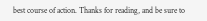best course of action. Thanks for reading, and be sure to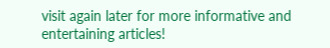visit again later for more informative and entertaining articles!